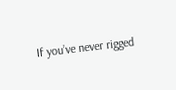If you’ve never rigged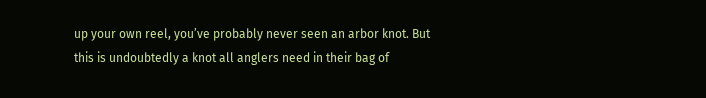up your own reel, you’ve probably never seen an arbor knot. But this is undoubtedly a knot all anglers need in their bag of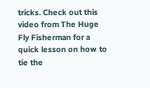tricks. Check out this video from The Huge Fly Fisherman for a quick lesson on how to tie the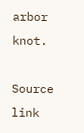arbor knot.

Source link